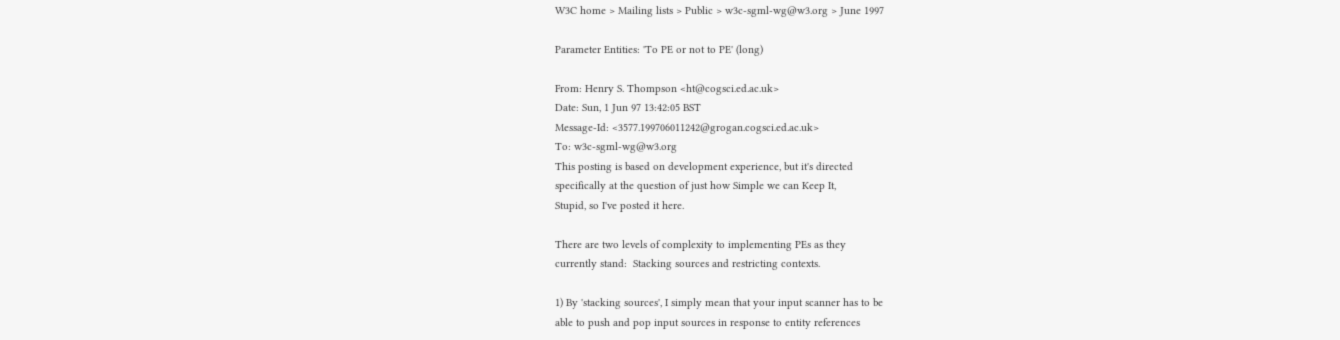W3C home > Mailing lists > Public > w3c-sgml-wg@w3.org > June 1997

Parameter Entities: 'To PE or not to PE' (long)

From: Henry S. Thompson <ht@cogsci.ed.ac.uk>
Date: Sun, 1 Jun 97 13:42:05 BST
Message-Id: <3577.199706011242@grogan.cogsci.ed.ac.uk>
To: w3c-sgml-wg@w3.org
This posting is based on development experience, but it's directed
specifically at the question of just how Simple we can Keep It,
Stupid, so I've posted it here.

There are two levels of complexity to implementing PEs as they
currently stand:  Stacking sources and restricting contexts.

1) By 'stacking sources', I simply mean that your input scanner has to be
able to push and pop input sources in response to entity references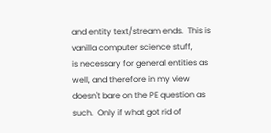and entity text/stream ends.  This is vanilla computer science stuff,
is necessary for general entities as well, and therefore in my view
doesn't bare on the PE question as such.  Only if what got rid of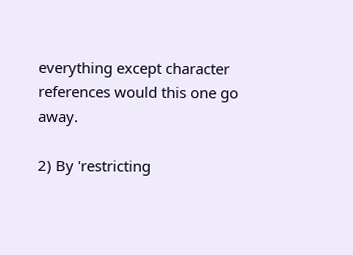everything except character references would this one go away.

2) By 'restricting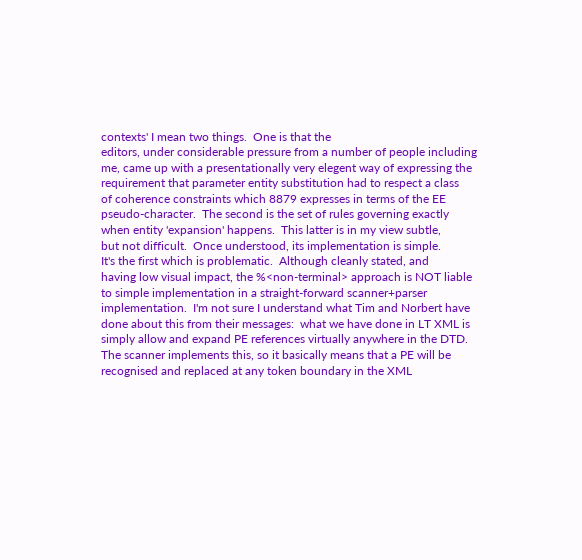contexts' I mean two things.  One is that the
editors, under considerable pressure from a number of people including
me, came up with a presentationally very elegent way of expressing the
requirement that parameter entity substitution had to respect a class
of coherence constraints which 8879 expresses in terms of the EE
pseudo-character.  The second is the set of rules governing exactly
when entity 'expansion' happens.  This latter is in my view subtle,
but not difficult.  Once understood, its implementation is simple.
It's the first which is problematic.  Although cleanly stated, and
having low visual impact, the %<non-terminal> approach is NOT liable
to simple implementation in a straight-forward scanner+parser
implementation.  I'm not sure I understand what Tim and Norbert have
done about this from their messages:  what we have done in LT XML is
simply allow and expand PE references virtually anywhere in the DTD.
The scanner implements this, so it basically means that a PE will be
recognised and replaced at any token boundary in the XML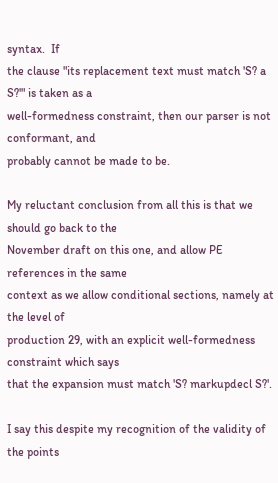syntax.  If
the clause "its replacement text must match 'S? a S?'" is taken as a
well-formedness constraint, then our parser is not conformant, and
probably cannot be made to be.

My reluctant conclusion from all this is that we should go back to the
November draft on this one, and allow PE references in the same
context as we allow conditional sections, namely at the level of
production 29, with an explicit well-formedness constraint which says
that the expansion must match 'S? markupdecl S?'.

I say this despite my recognition of the validity of the points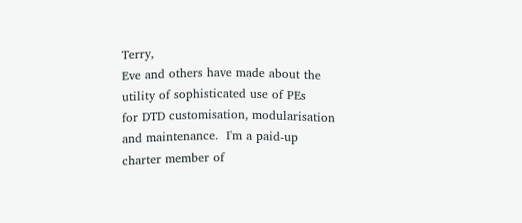Terry,
Eve and others have made about the utility of sophisticated use of PEs
for DTD customisation, modularisation and maintenance.  I'm a paid-up
charter member of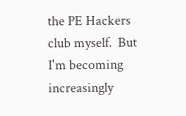the PE Hackers club myself.  But I'm becoming
increasingly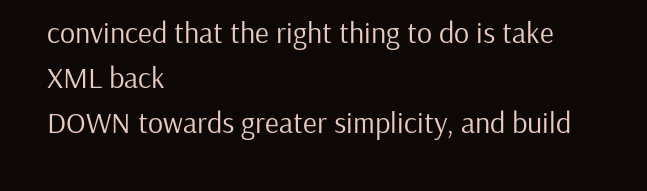convinced that the right thing to do is take XML back
DOWN towards greater simplicity, and build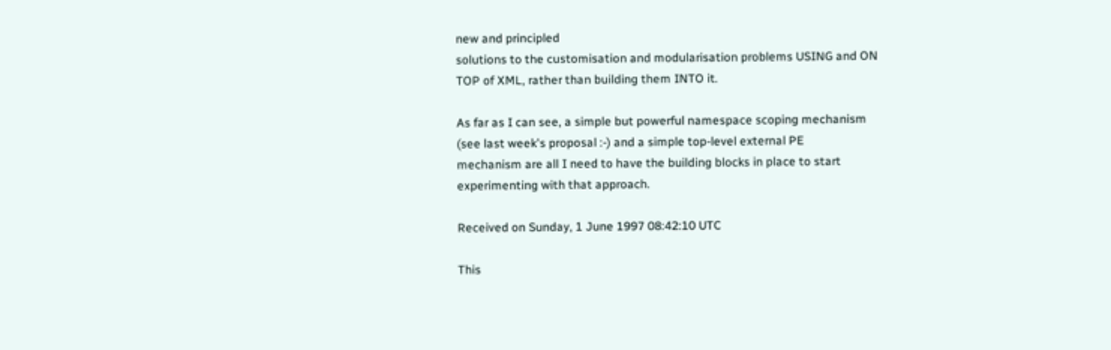new and principled
solutions to the customisation and modularisation problems USING and ON
TOP of XML, rather than building them INTO it.

As far as I can see, a simple but powerful namespace scoping mechanism
(see last week's proposal :-) and a simple top-level external PE
mechanism are all I need to have the building blocks in place to start
experimenting with that approach.

Received on Sunday, 1 June 1997 08:42:10 UTC

This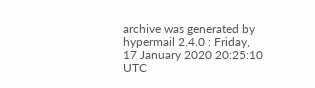archive was generated by hypermail 2.4.0 : Friday, 17 January 2020 20:25:10 UTC